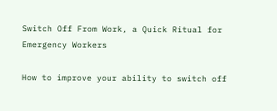Switch Off From Work, a Quick Ritual for Emergency Workers

How to improve your ability to switch off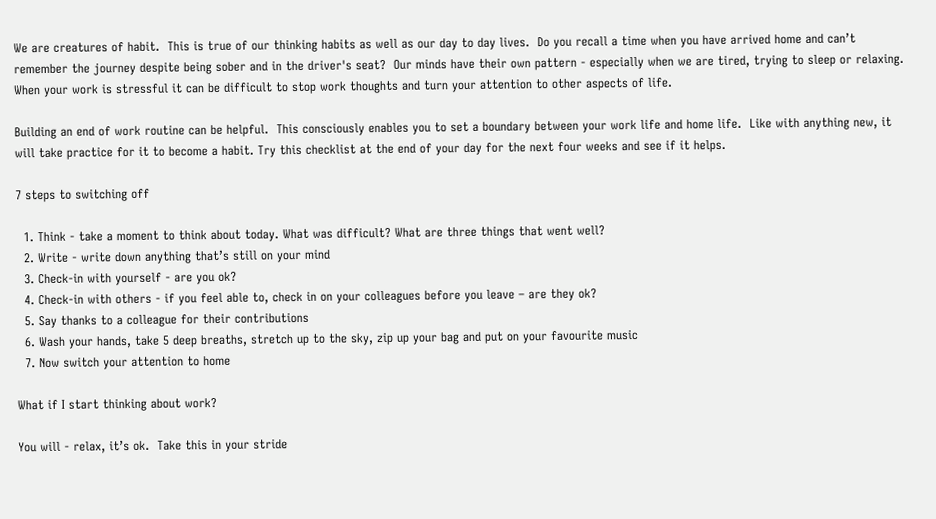We are creatures of habit.  This is true of our thinking habits as well as our day to day lives.  Do you recall a time when you have arrived home and can’t remember the journey despite being sober and in the driver's seat?  Our minds have their own pattern - especially when we are tired, trying to sleep or relaxing. When your work is stressful it can be difficult to stop work thoughts and turn your attention to other aspects of life.

Building an end of work routine can be helpful.  This consciously enables you to set a boundary between your work life and home life.  Like with anything new, it will take practice for it to become a habit. Try this checklist at the end of your day for the next four weeks and see if it helps.

7 steps to switching off

  1. Think - take a moment to think about today. What was difficult? What are three things that went well?
  2. Write - write down anything that’s still on your mind
  3. Check-in with yourself - are you ok?
  4. Check-in with others - if you feel able to, check in on your colleagues before you leave – are they ok?
  5. Say thanks to a colleague for their contributions
  6. Wash your hands, take 5 deep breaths, stretch up to the sky, zip up your bag and put on your favourite music
  7. Now switch your attention to home

What if I start thinking about work?

You will - relax, it’s ok.  Take this in your stride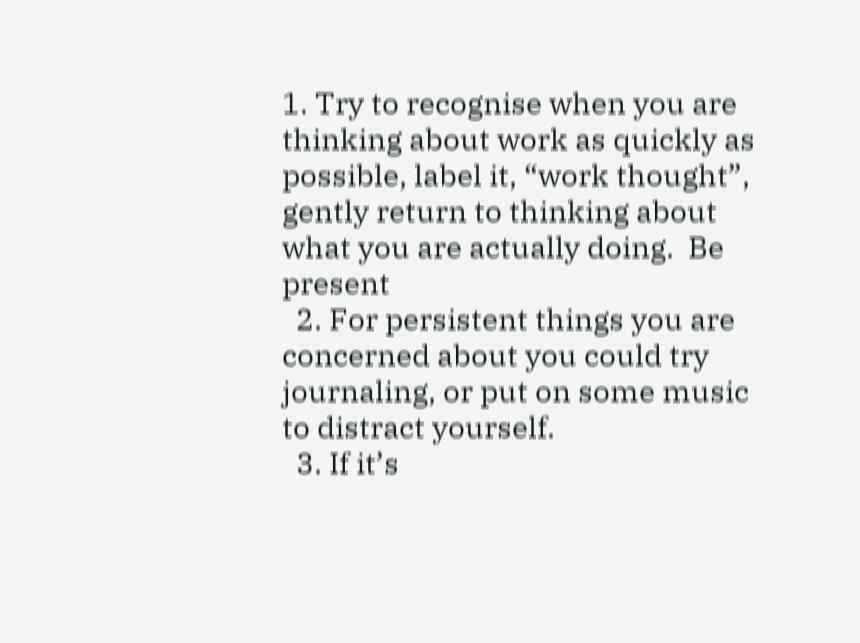1. Try to recognise when you are thinking about work as quickly as possible, label it, “work thought”, gently return to thinking about what you are actually doing.  Be present
  2. For persistent things you are concerned about you could try journaling, or put on some music to distract yourself.
  3. If it’s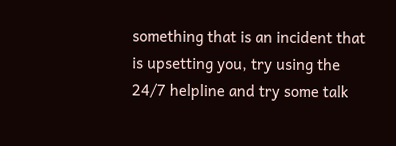something that is an incident that is upsetting you, try using the 24/7 helpline and try some talk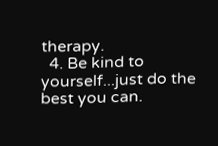therapy.
  4. Be kind to yourself...just do the best you can.